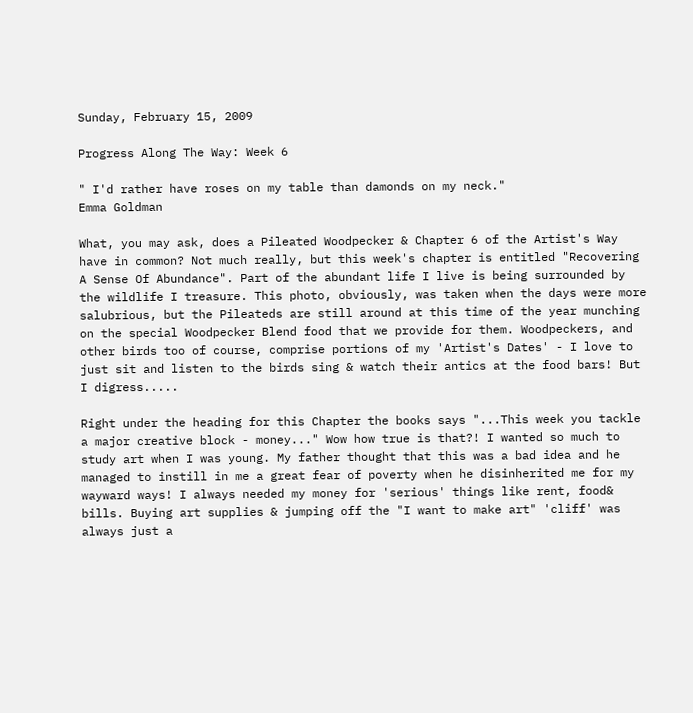Sunday, February 15, 2009

Progress Along The Way: Week 6

" I'd rather have roses on my table than damonds on my neck."
Emma Goldman

What, you may ask, does a Pileated Woodpecker & Chapter 6 of the Artist's Way have in common? Not much really, but this week's chapter is entitled "Recovering A Sense Of Abundance". Part of the abundant life I live is being surrounded by the wildlife I treasure. This photo, obviously, was taken when the days were more salubrious, but the Pileateds are still around at this time of the year munching on the special Woodpecker Blend food that we provide for them. Woodpeckers, and other birds too of course, comprise portions of my 'Artist's Dates' - I love to just sit and listen to the birds sing & watch their antics at the food bars! But I digress.....

Right under the heading for this Chapter the books says "...This week you tackle a major creative block - money..." Wow how true is that?! I wanted so much to study art when I was young. My father thought that this was a bad idea and he managed to instill in me a great fear of poverty when he disinherited me for my wayward ways! I always needed my money for 'serious' things like rent, food& bills. Buying art supplies & jumping off the "I want to make art" 'cliff' was always just a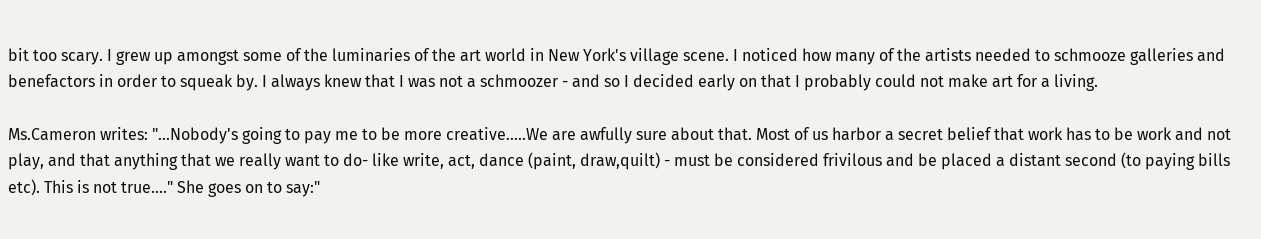bit too scary. I grew up amongst some of the luminaries of the art world in New York's village scene. I noticed how many of the artists needed to schmooze galleries and benefactors in order to squeak by. I always knew that I was not a schmoozer - and so I decided early on that I probably could not make art for a living.

Ms.Cameron writes: "...Nobody's going to pay me to be more creative.....We are awfully sure about that. Most of us harbor a secret belief that work has to be work and not play, and that anything that we really want to do- like write, act, dance (paint, draw,quilt) - must be considered frivilous and be placed a distant second (to paying bills etc). This is not true...." She goes on to say:"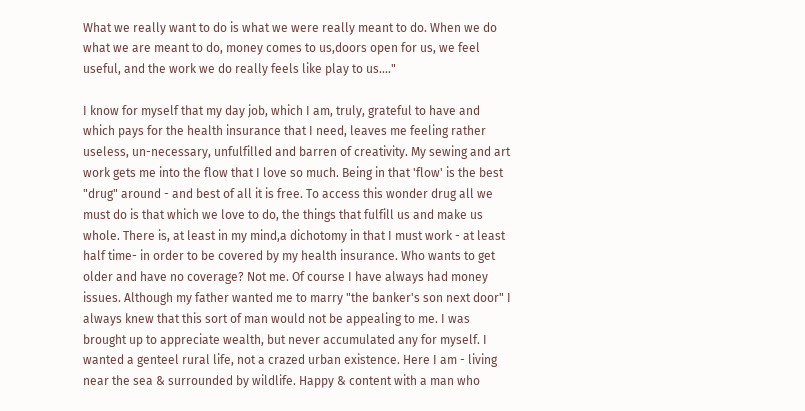What we really want to do is what we were really meant to do. When we do what we are meant to do, money comes to us,doors open for us, we feel useful, and the work we do really feels like play to us...."

I know for myself that my day job, which I am, truly, grateful to have and which pays for the health insurance that I need, leaves me feeling rather useless, un-necessary, unfulfilled and barren of creativity. My sewing and art work gets me into the flow that I love so much. Being in that 'flow' is the best "drug" around - and best of all it is free. To access this wonder drug all we must do is that which we love to do, the things that fulfill us and make us whole. There is, at least in my mind,a dichotomy in that I must work - at least half time- in order to be covered by my health insurance. Who wants to get older and have no coverage? Not me. Of course I have always had money issues. Although my father wanted me to marry "the banker's son next door" I always knew that this sort of man would not be appealing to me. I was brought up to appreciate wealth, but never accumulated any for myself. I wanted a genteel rural life, not a crazed urban existence. Here I am - living near the sea & surrounded by wildlife. Happy & content with a man who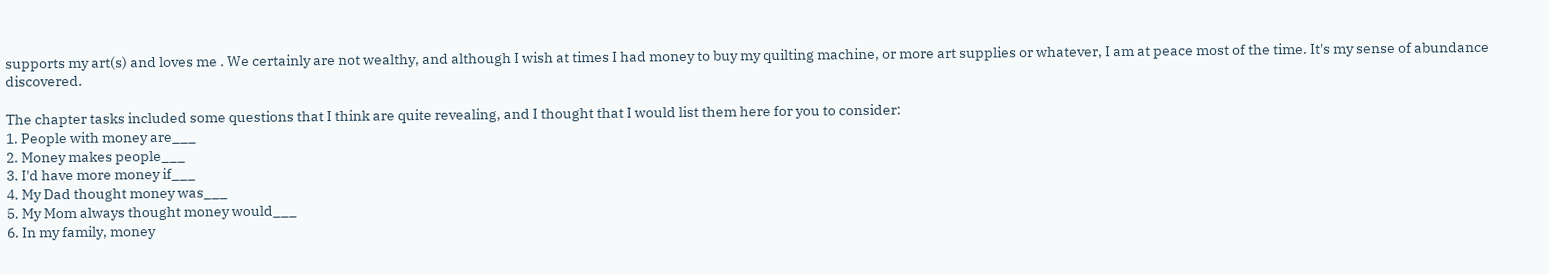supports my art(s) and loves me . We certainly are not wealthy, and although I wish at times I had money to buy my quilting machine, or more art supplies or whatever, I am at peace most of the time. It's my sense of abundance discovered.

The chapter tasks included some questions that I think are quite revealing, and I thought that I would list them here for you to consider:
1. People with money are___
2. Money makes people___
3. I'd have more money if___
4. My Dad thought money was___
5. My Mom always thought money would___
6. In my family, money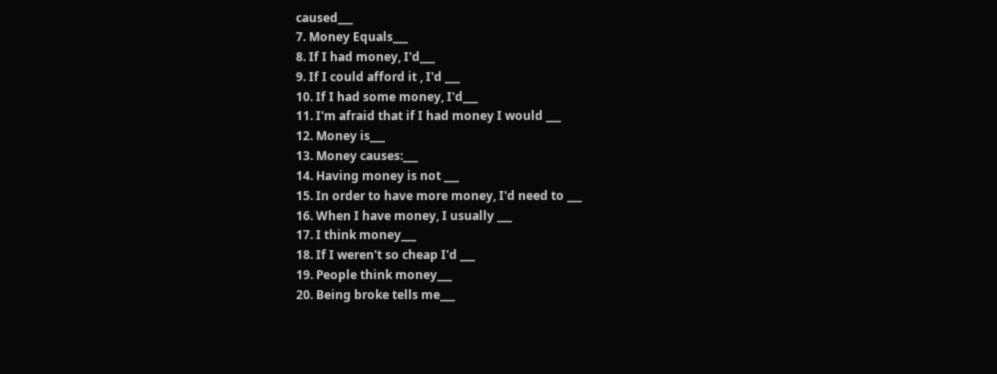caused___
7. Money Equals___
8. If I had money, I'd___
9. If I could afford it , I'd ___
10. If I had some money, I'd___
11. I'm afraid that if I had money I would ___
12. Money is___
13. Money causes:___
14. Having money is not ___
15. In order to have more money, I'd need to ___
16. When I have money, I usually ___
17. I think money___
18. If I weren't so cheap I'd ___
19. People think money___
20. Being broke tells me___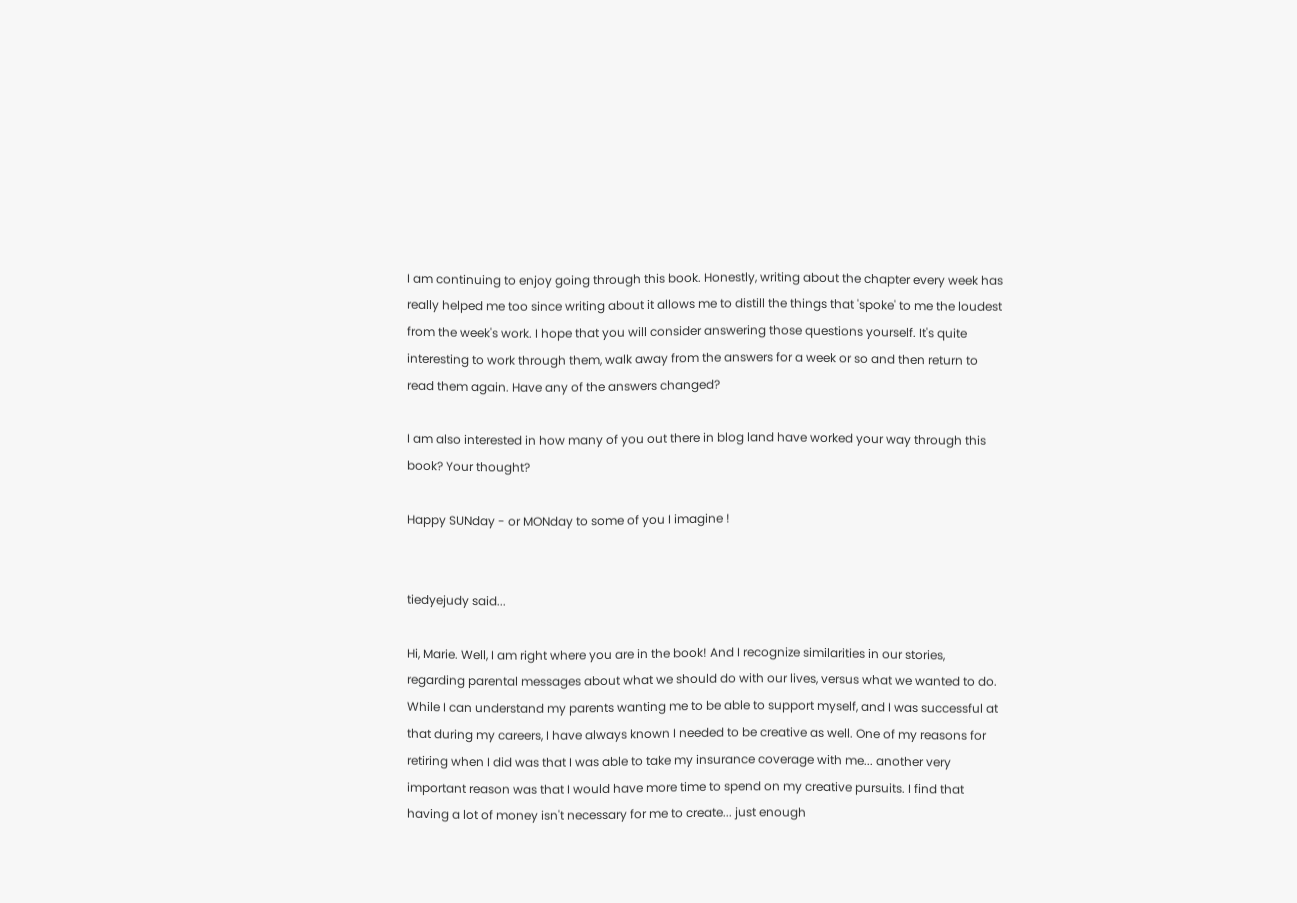I am continuing to enjoy going through this book. Honestly, writing about the chapter every week has really helped me too since writing about it allows me to distill the things that 'spoke' to me the loudest from the week's work. I hope that you will consider answering those questions yourself. It's quite interesting to work through them, walk away from the answers for a week or so and then return to read them again. Have any of the answers changed?

I am also interested in how many of you out there in blog land have worked your way through this book? Your thought?

Happy SUNday - or MONday to some of you I imagine !


tiedyejudy said...

Hi, Marie. Well, I am right where you are in the book! And I recognize similarities in our stories, regarding parental messages about what we should do with our lives, versus what we wanted to do. While I can understand my parents wanting me to be able to support myself, and I was successful at that during my careers, I have always known I needed to be creative as well. One of my reasons for retiring when I did was that I was able to take my insurance coverage with me... another very important reason was that I would have more time to spend on my creative pursuits. I find that having a lot of money isn't necessary for me to create... just enough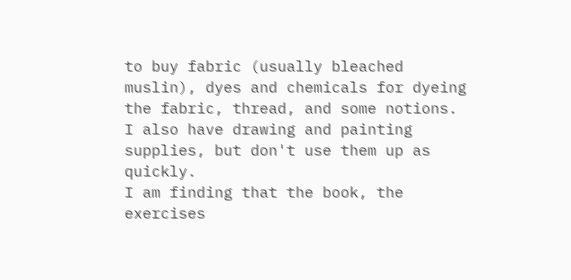to buy fabric (usually bleached muslin), dyes and chemicals for dyeing the fabric, thread, and some notions. I also have drawing and painting supplies, but don't use them up as quickly.
I am finding that the book, the exercises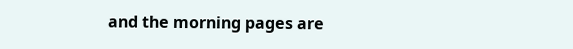and the morning pages are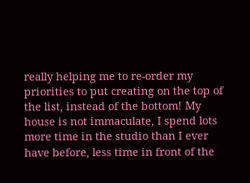really helping me to re-order my priorities to put creating on the top of the list, instead of the bottom! My house is not immaculate, I spend lots more time in the studio than I ever have before, less time in front of the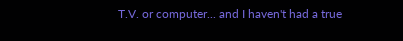T.V. or computer... and I haven't had a true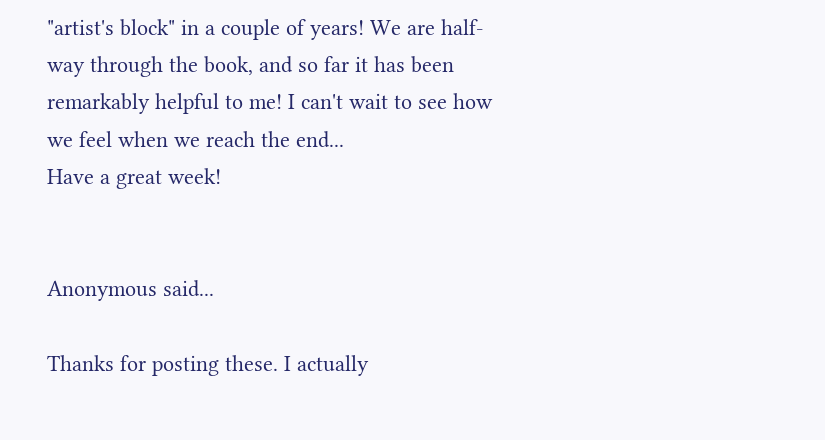"artist's block" in a couple of years! We are half-way through the book, and so far it has been remarkably helpful to me! I can't wait to see how we feel when we reach the end...
Have a great week!


Anonymous said...

Thanks for posting these. I actually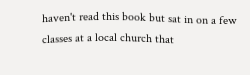haven't read this book but sat in on a few classes at a local church that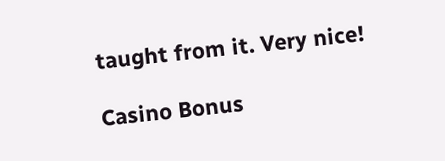taught from it. Very nice!

Casino Bonus